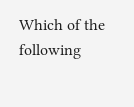Which of the following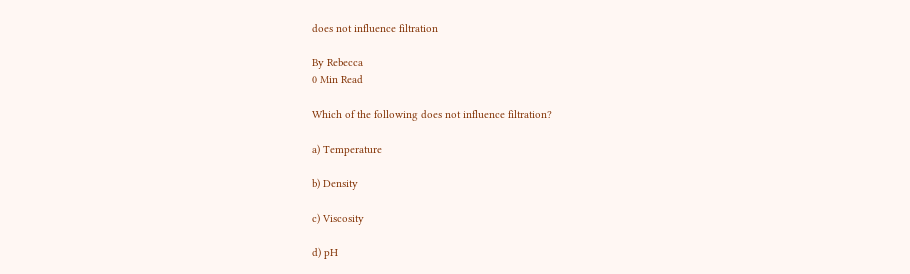does not influence filtration

By Rebecca
0 Min Read

Which of the following does not influence filtration?

a) Temperature

b) Density

c) Viscosity

d) pH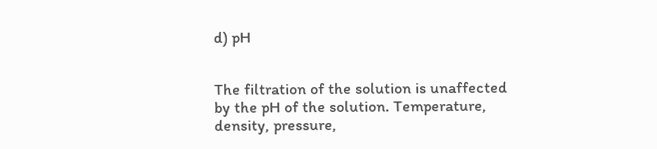d) pH


The filtration of the solution is unaffected by the pH of the solution. Temperature, density, pressure,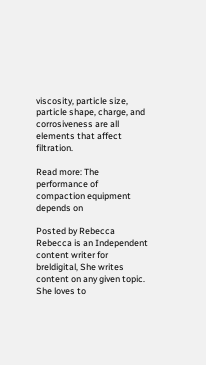viscosity, particle size, particle shape, charge, and corrosiveness are all elements that affect filtration.

Read more: The performance of compaction equipment depends on

Posted by Rebecca
Rebecca is an Independent content writer for breldigital, She writes content on any given topic. She loves to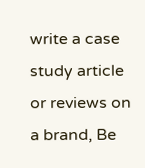write a case study article or reviews on a brand, Be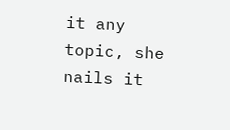it any topic, she nails it